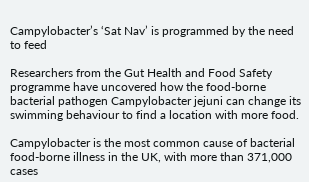Campylobacter’s ‘Sat Nav’ is programmed by the need to feed

Researchers from the Gut Health and Food Safety programme have uncovered how the food-borne bacterial pathogen Campylobacter jejuni can change its swimming behaviour to find a location with more food.

Campylobacter is the most common cause of bacterial food-borne illness in the UK, with more than 371,000 cases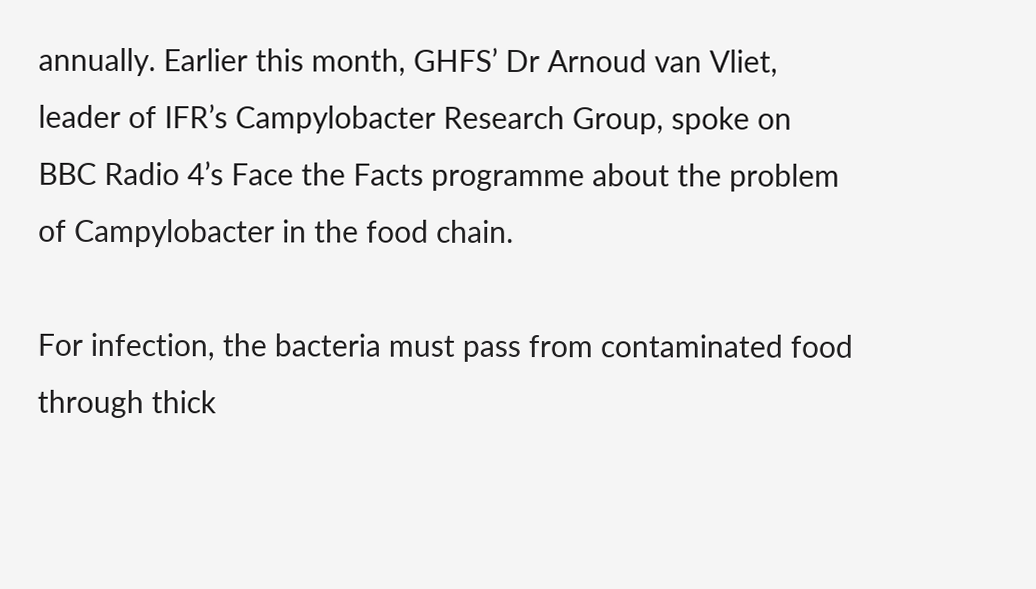annually. Earlier this month, GHFS’ Dr Arnoud van Vliet, leader of IFR’s Campylobacter Research Group, spoke on BBC Radio 4’s Face the Facts programme about the problem of Campylobacter in the food chain.

For infection, the bacteria must pass from contaminated food through thick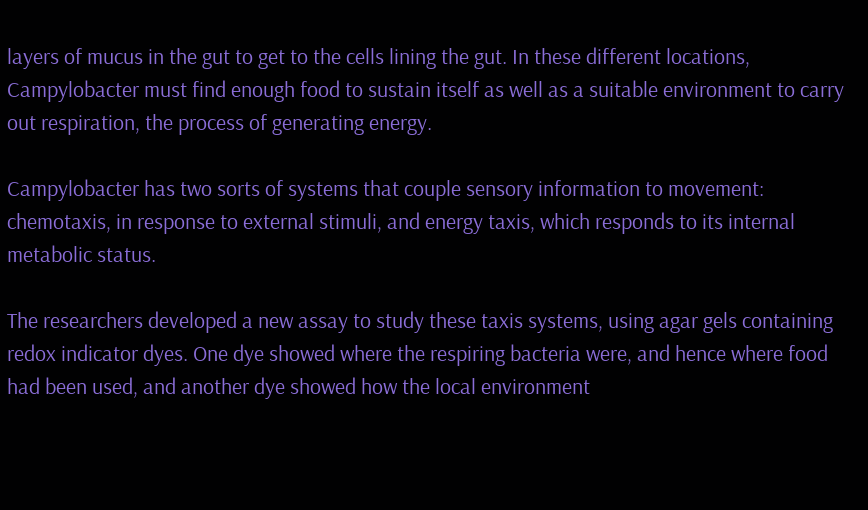layers of mucus in the gut to get to the cells lining the gut. In these different locations, Campylobacter must find enough food to sustain itself as well as a suitable environment to carry out respiration, the process of generating energy.

Campylobacter has two sorts of systems that couple sensory information to movement: chemotaxis, in response to external stimuli, and energy taxis, which responds to its internal metabolic status.

The researchers developed a new assay to study these taxis systems, using agar gels containing redox indicator dyes. One dye showed where the respiring bacteria were, and hence where food had been used, and another dye showed how the local environment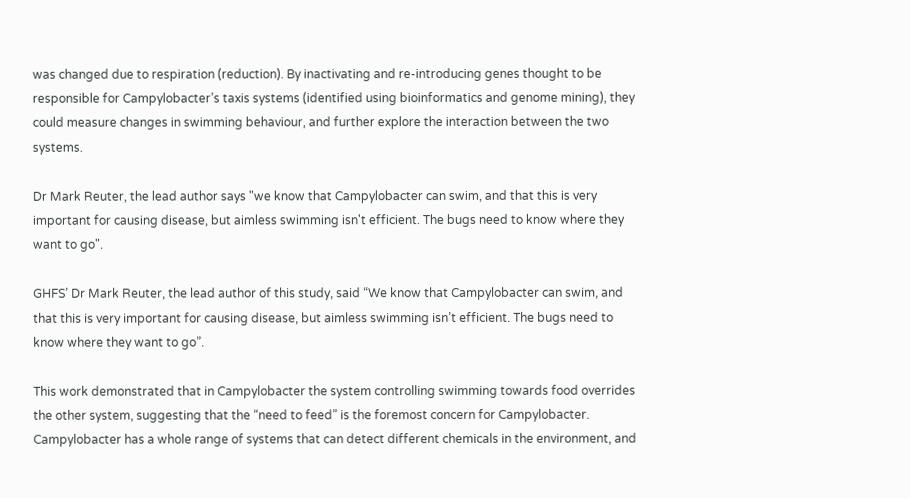was changed due to respiration (reduction). By inactivating and re-introducing genes thought to be responsible for Campylobacter’s taxis systems (identified using bioinformatics and genome mining), they could measure changes in swimming behaviour, and further explore the interaction between the two systems.

Dr Mark Reuter, the lead author says "we know that Campylobacter can swim, and that this is very important for causing disease, but aimless swimming isn't efficient. The bugs need to know where they want to go".

GHFS’ Dr Mark Reuter, the lead author of this study, said “We know that Campylobacter can swim, and that this is very important for causing disease, but aimless swimming isn’t efficient. The bugs need to know where they want to go”.

This work demonstrated that in Campylobacter the system controlling swimming towards food overrides the other system, suggesting that the “need to feed” is the foremost concern for Campylobacter. Campylobacter has a whole range of systems that can detect different chemicals in the environment, and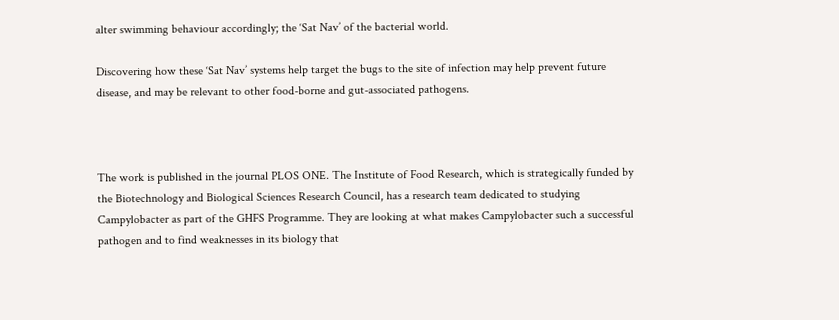alter swimming behaviour accordingly; the ‘Sat Nav’ of the bacterial world.

Discovering how these ‘Sat Nav’ systems help target the bugs to the site of infection may help prevent future disease, and may be relevant to other food-borne and gut-associated pathogens.



The work is published in the journal PLOS ONE. The Institute of Food Research, which is strategically funded by the Biotechnology and Biological Sciences Research Council, has a research team dedicated to studying Campylobacter as part of the GHFS Programme. They are looking at what makes Campylobacter such a successful pathogen and to find weaknesses in its biology that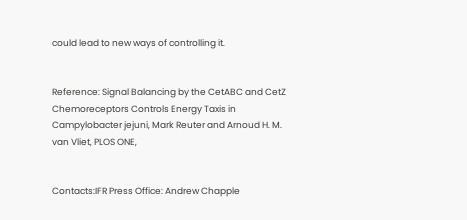could lead to new ways of controlling it.


Reference: Signal Balancing by the CetABC and CetZ Chemoreceptors Controls Energy Taxis in Campylobacter jejuni, Mark Reuter and Arnoud H. M. van Vliet, PLOS ONE,


Contacts:IFR Press Office: Andrew Chapple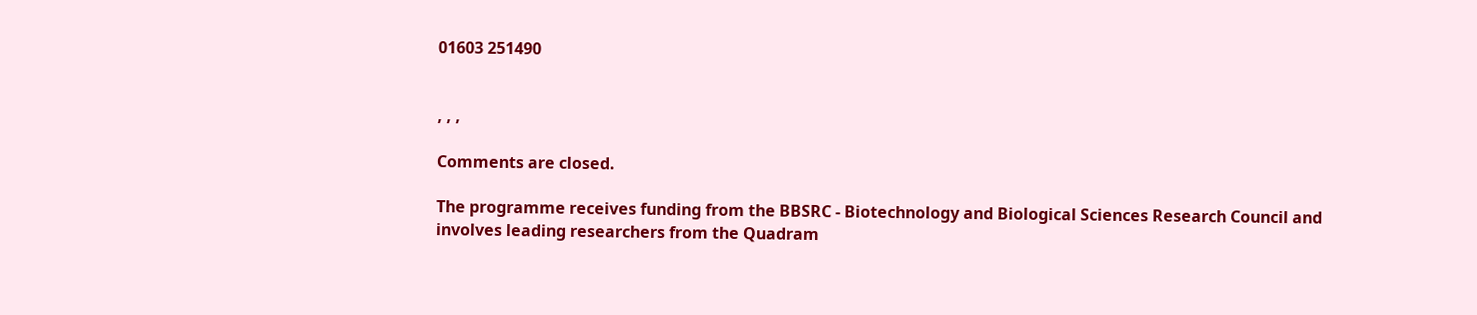01603 251490


, , ,

Comments are closed.

The programme receives funding from the BBSRC - Biotechnology and Biological Sciences Research Council and involves leading researchers from the Quadram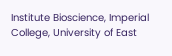Institute Bioscience, Imperial College, University of East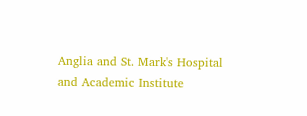Anglia and St. Mark's Hospital and Academic Institute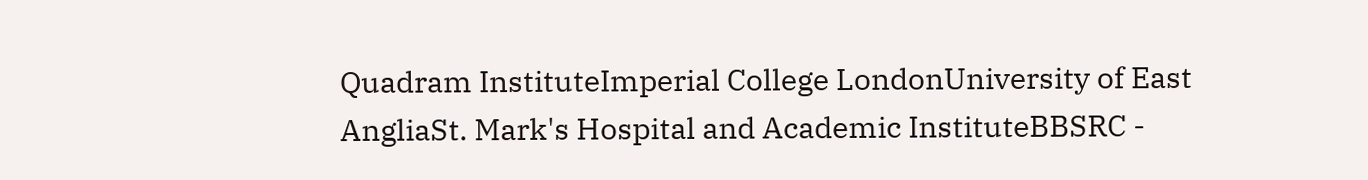Quadram InstituteImperial College LondonUniversity of East AngliaSt. Mark's Hospital and Academic InstituteBBSRC -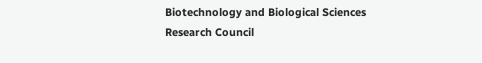Biotechnology and Biological Sciences Research Council